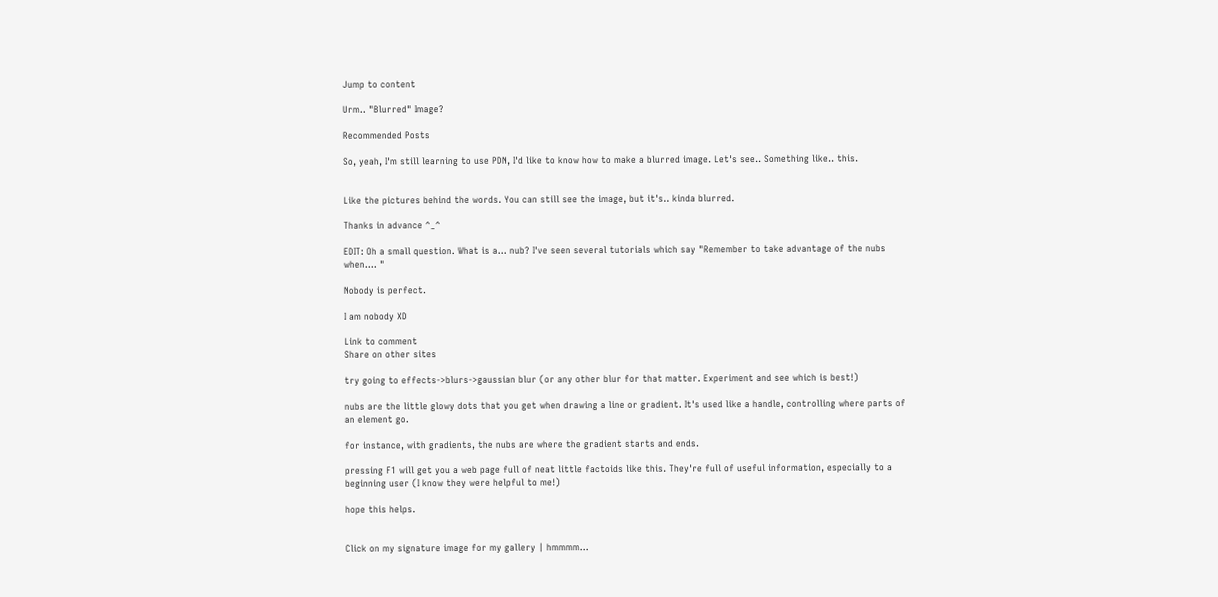Jump to content

Urm.. "Blurred" Image?

Recommended Posts

So, yeah, I'm still learning to use PDN, I'd like to know how to make a blurred image. Let's see.. Something like.. this.


Like the pictures behind the words. You can still see the image, but it's.. kinda blurred.

Thanks in advance ^_^

EDIT: Oh a small question. What is a... nub? I've seen several tutorials which say "Remember to take advantage of the nubs when.... "

Nobody is perfect.

I am nobody XD

Link to comment
Share on other sites

try going to effects->blurs->gaussian blur (or any other blur for that matter. Experiment and see which is best!)

nubs are the little glowy dots that you get when drawing a line or gradient. It's used like a handle, controlling where parts of an element go.

for instance, with gradients, the nubs are where the gradient starts and ends.

pressing F1 will get you a web page full of neat little factoids like this. They're full of useful information, especially to a beginning user (I know they were helpful to me!)

hope this helps.


Click on my signature image for my gallery | hmmmm...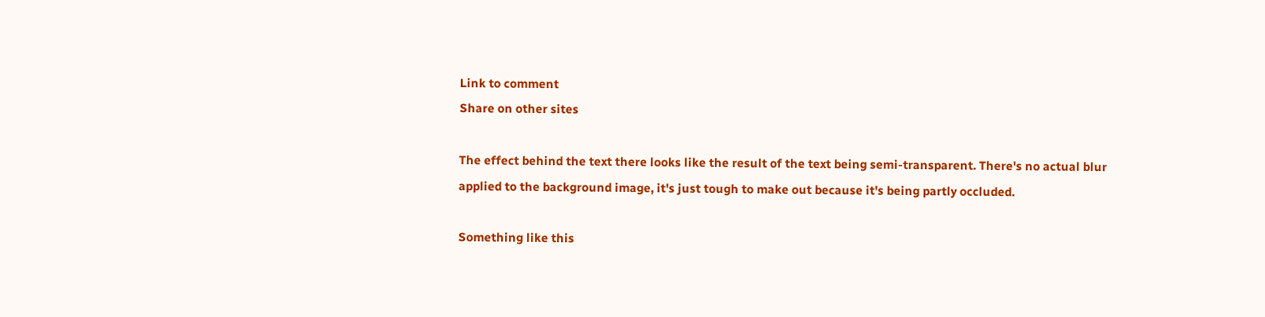Link to comment
Share on other sites

The effect behind the text there looks like the result of the text being semi-transparent. There's no actual blur applied to the background image, it's just tough to make out because it's being partly occluded.

Something like this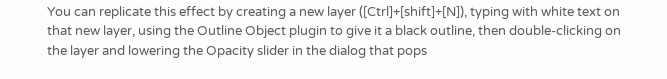You can replicate this effect by creating a new layer ([Ctrl]+[shift]+[N]), typing with white text on that new layer, using the Outline Object plugin to give it a black outline, then double-clicking on the layer and lowering the Opacity slider in the dialog that pops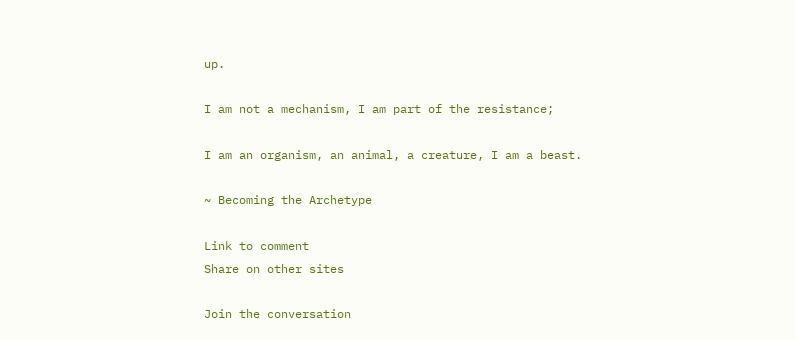up.

I am not a mechanism, I am part of the resistance;

I am an organism, an animal, a creature, I am a beast.

~ Becoming the Archetype

Link to comment
Share on other sites

Join the conversation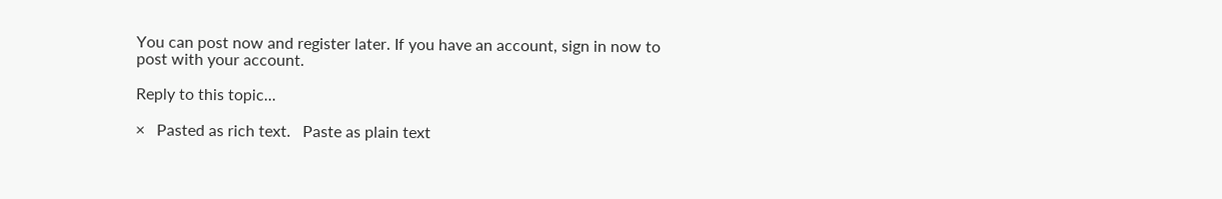You can post now and register later. If you have an account, sign in now to post with your account.

Reply to this topic...

×   Pasted as rich text.   Paste as plain text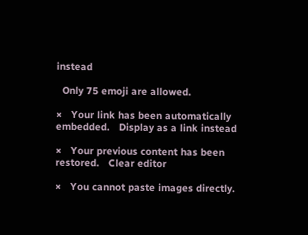instead

  Only 75 emoji are allowed.

×   Your link has been automatically embedded.   Display as a link instead

×   Your previous content has been restored.   Clear editor

×   You cannot paste images directly.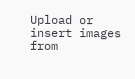Upload or insert images from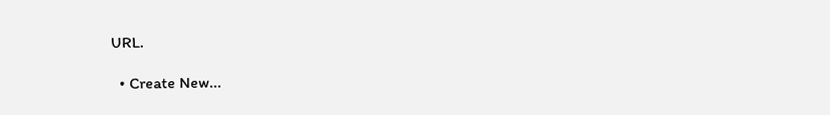URL.

  • Create New...